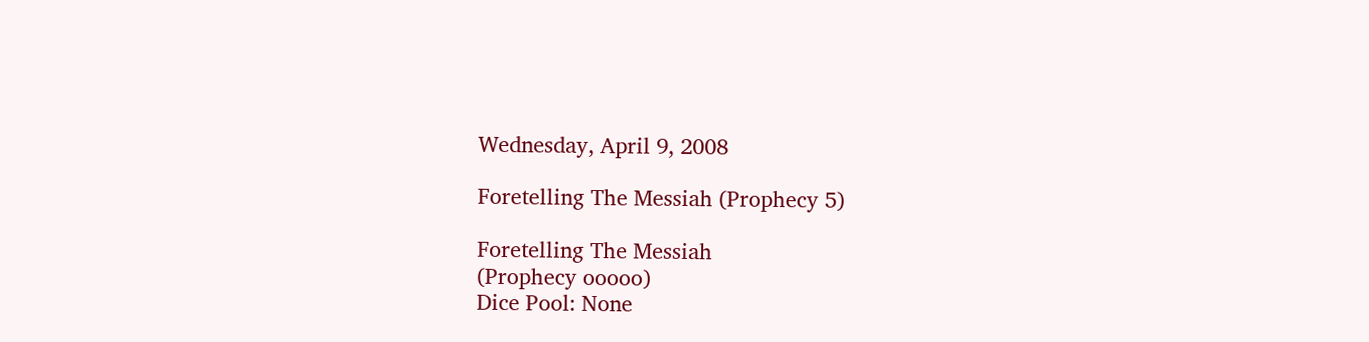Wednesday, April 9, 2008

Foretelling The Messiah (Prophecy 5)

Foretelling The Messiah
(Prophecy ooooo)
Dice Pool: None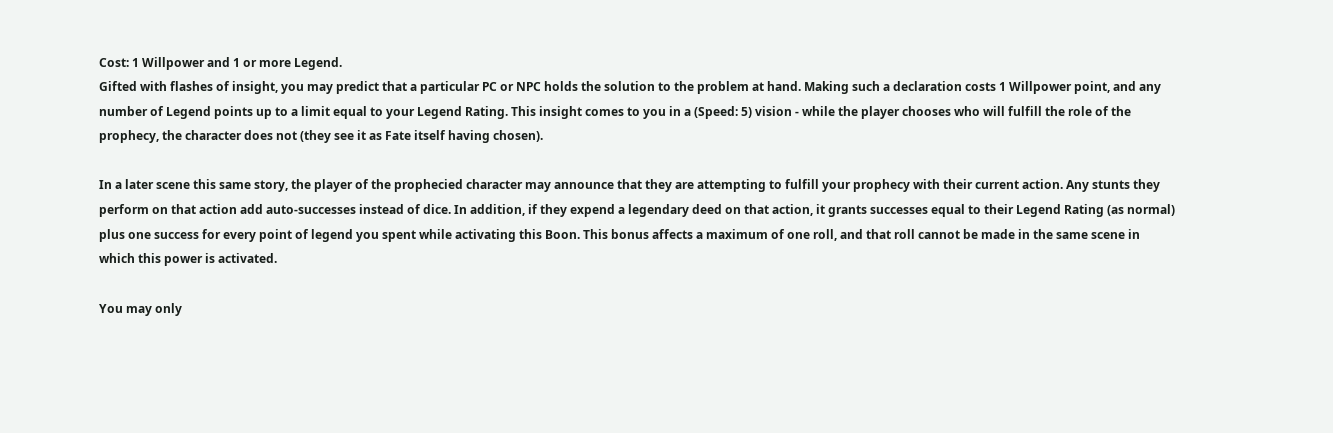Cost: 1 Willpower and 1 or more Legend.
Gifted with flashes of insight, you may predict that a particular PC or NPC holds the solution to the problem at hand. Making such a declaration costs 1 Willpower point, and any number of Legend points up to a limit equal to your Legend Rating. This insight comes to you in a (Speed: 5) vision - while the player chooses who will fulfill the role of the prophecy, the character does not (they see it as Fate itself having chosen).

In a later scene this same story, the player of the prophecied character may announce that they are attempting to fulfill your prophecy with their current action. Any stunts they perform on that action add auto-successes instead of dice. In addition, if they expend a legendary deed on that action, it grants successes equal to their Legend Rating (as normal) plus one success for every point of legend you spent while activating this Boon. This bonus affects a maximum of one roll, and that roll cannot be made in the same scene in which this power is activated.

You may only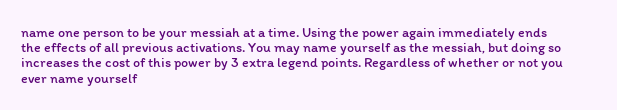name one person to be your messiah at a time. Using the power again immediately ends the effects of all previous activations. You may name yourself as the messiah, but doing so increases the cost of this power by 3 extra legend points. Regardless of whether or not you ever name yourself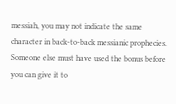messiah, you may not indicate the same character in back-to-back messianic prophecies. Someone else must have used the bonus before you can give it to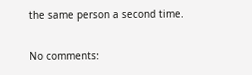the same person a second time.

No comments: